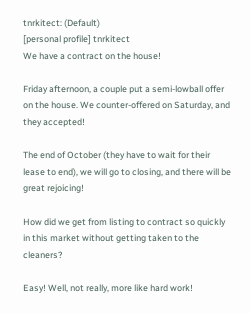tnrkitect: (Default)
[personal profile] tnrkitect
We have a contract on the house!

Friday afternoon, a couple put a semi-lowball offer on the house. We counter-offered on Saturday, and they accepted!

The end of October (they have to wait for their lease to end), we will go to closing, and there will be great rejoicing!

How did we get from listing to contract so quickly in this market without getting taken to the cleaners?

Easy! Well, not really, more like hard work!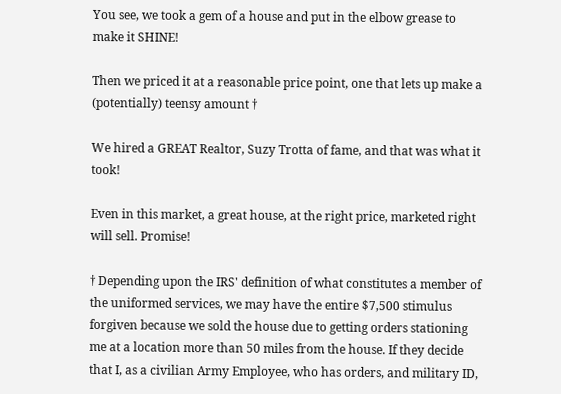You see, we took a gem of a house and put in the elbow grease to make it SHINE!

Then we priced it at a reasonable price point, one that lets up make a (potentially) teensy amount †

We hired a GREAT Realtor, Suzy Trotta of fame, and that was what it took!

Even in this market, a great house, at the right price, marketed right will sell. Promise!

† Depending upon the IRS' definition of what constitutes a member of the uniformed services, we may have the entire $7,500 stimulus forgiven because we sold the house due to getting orders stationing me at a location more than 50 miles from the house. If they decide that I, as a civilian Army Employee, who has orders, and military ID,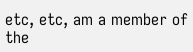etc, etc, am a member of the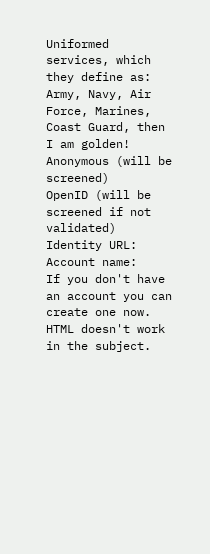Uniformed services, which they define as: Army, Navy, Air Force, Marines, Coast Guard, then I am golden!
Anonymous (will be screened)
OpenID (will be screened if not validated)
Identity URL:
Account name:
If you don't have an account you can create one now.
HTML doesn't work in the subject.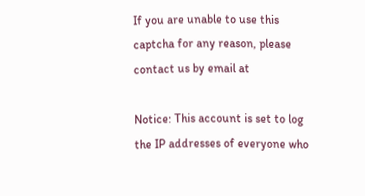If you are unable to use this captcha for any reason, please contact us by email at

Notice: This account is set to log the IP addresses of everyone who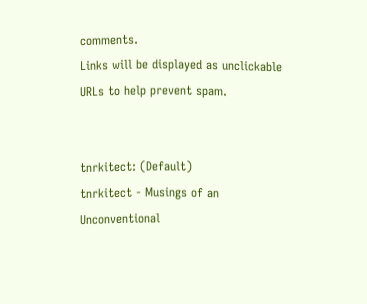comments.
Links will be displayed as unclickable URLs to help prevent spam.


tnrkitect: (Default)
tnrkitect - Musings of an Unconventional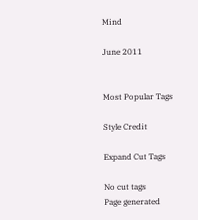Mind

June 2011


Most Popular Tags

Style Credit

Expand Cut Tags

No cut tags
Page generated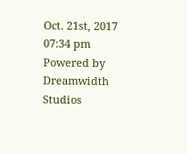Oct. 21st, 2017 07:34 pm
Powered by Dreamwidth Studios